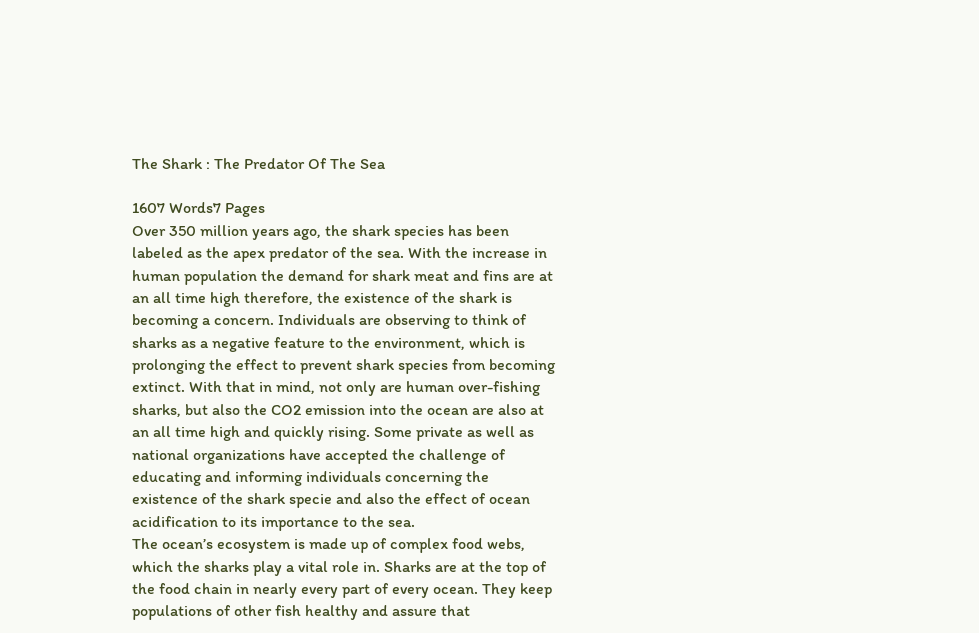The Shark : The Predator Of The Sea

1607 Words7 Pages
Over 350 million years ago, the shark species has been labeled as the apex predator of the sea. With the increase in human population the demand for shark meat and fins are at an all time high therefore, the existence of the shark is becoming a concern. Individuals are observing to think of sharks as a negative feature to the environment, which is prolonging the effect to prevent shark species from becoming extinct. With that in mind, not only are human over-fishing sharks, but also the CO2 emission into the ocean are also at an all time high and quickly rising. Some private as well as national organizations have accepted the challenge of educating and informing individuals concerning the existence of the shark specie and also the effect of ocean acidification to its importance to the sea.
The ocean’s ecosystem is made up of complex food webs, which the sharks play a vital role in. Sharks are at the top of the food chain in nearly every part of every ocean. They keep populations of other fish healthy and assure that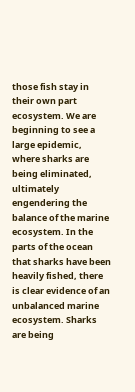those fish stay in their own part ecosystem. We are beginning to see a large epidemic, where sharks are being eliminated, ultimately engendering the balance of the marine ecosystem. In the parts of the ocean that sharks have been heavily fished, there is clear evidence of an unbalanced marine ecosystem. Sharks are being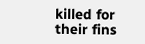killed for their fins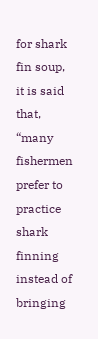for shark fin soup, it is said that, “many fishermen prefer to practice shark finning instead of bringing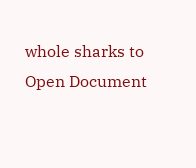whole sharks to
Open Document